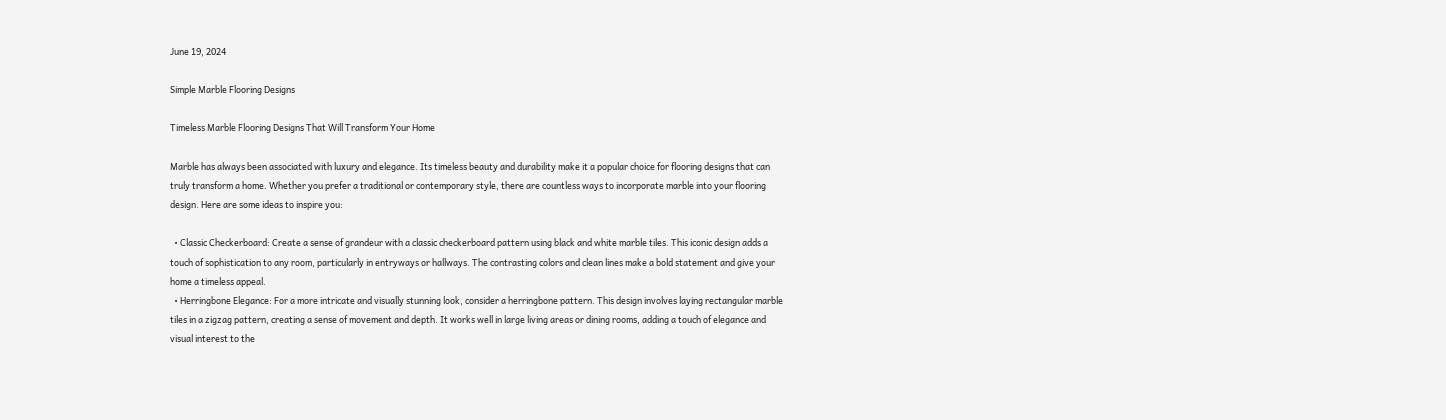June 19, 2024

Simple Marble Flooring Designs

Timeless Marble Flooring Designs That Will Transform Your Home

Marble has always been associated with luxury and elegance. Its timeless beauty and durability make it a popular choice for flooring designs that can truly transform a home. Whether you prefer a traditional or contemporary style, there are countless ways to incorporate marble into your flooring design. Here are some ideas to inspire you:

  • Classic Checkerboard: Create a sense of grandeur with a classic checkerboard pattern using black and white marble tiles. This iconic design adds a touch of sophistication to any room, particularly in entryways or hallways. The contrasting colors and clean lines make a bold statement and give your home a timeless appeal.
  • Herringbone Elegance: For a more intricate and visually stunning look, consider a herringbone pattern. This design involves laying rectangular marble tiles in a zigzag pattern, creating a sense of movement and depth. It works well in large living areas or dining rooms, adding a touch of elegance and visual interest to the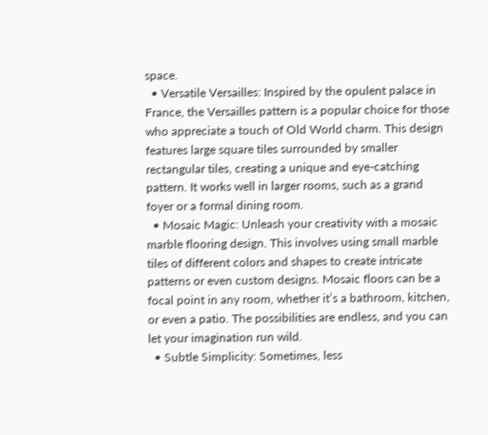space.
  • Versatile Versailles: Inspired by the opulent palace in France, the Versailles pattern is a popular choice for those who appreciate a touch of Old World charm. This design features large square tiles surrounded by smaller rectangular tiles, creating a unique and eye-catching pattern. It works well in larger rooms, such as a grand foyer or a formal dining room.
  • Mosaic Magic: Unleash your creativity with a mosaic marble flooring design. This involves using small marble tiles of different colors and shapes to create intricate patterns or even custom designs. Mosaic floors can be a focal point in any room, whether it’s a bathroom, kitchen, or even a patio. The possibilities are endless, and you can let your imagination run wild.
  • Subtle Simplicity: Sometimes, less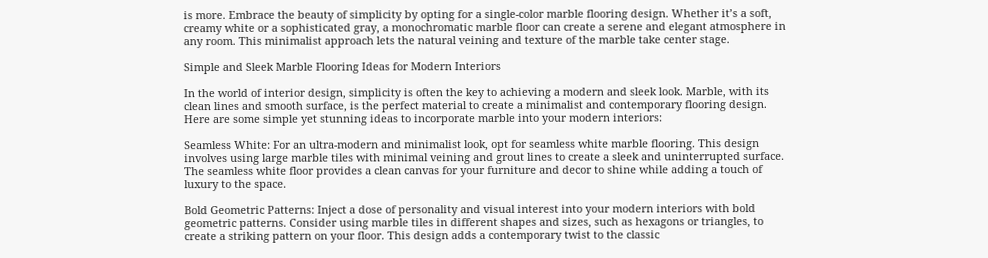is more. Embrace the beauty of simplicity by opting for a single-color marble flooring design. Whether it’s a soft, creamy white or a sophisticated gray, a monochromatic marble floor can create a serene and elegant atmosphere in any room. This minimalist approach lets the natural veining and texture of the marble take center stage.

Simple and Sleek Marble Flooring Ideas for Modern Interiors

In the world of interior design, simplicity is often the key to achieving a modern and sleek look. Marble, with its clean lines and smooth surface, is the perfect material to create a minimalist and contemporary flooring design. Here are some simple yet stunning ideas to incorporate marble into your modern interiors:

Seamless White: For an ultra-modern and minimalist look, opt for seamless white marble flooring. This design involves using large marble tiles with minimal veining and grout lines to create a sleek and uninterrupted surface. The seamless white floor provides a clean canvas for your furniture and decor to shine while adding a touch of luxury to the space.

Bold Geometric Patterns: Inject a dose of personality and visual interest into your modern interiors with bold geometric patterns. Consider using marble tiles in different shapes and sizes, such as hexagons or triangles, to create a striking pattern on your floor. This design adds a contemporary twist to the classic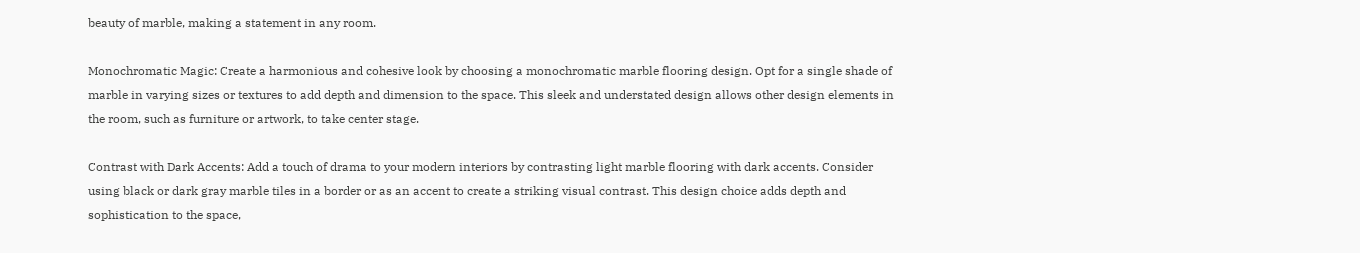beauty of marble, making a statement in any room.

Monochromatic Magic: Create a harmonious and cohesive look by choosing a monochromatic marble flooring design. Opt for a single shade of marble in varying sizes or textures to add depth and dimension to the space. This sleek and understated design allows other design elements in the room, such as furniture or artwork, to take center stage.

Contrast with Dark Accents: Add a touch of drama to your modern interiors by contrasting light marble flooring with dark accents. Consider using black or dark gray marble tiles in a border or as an accent to create a striking visual contrast. This design choice adds depth and sophistication to the space,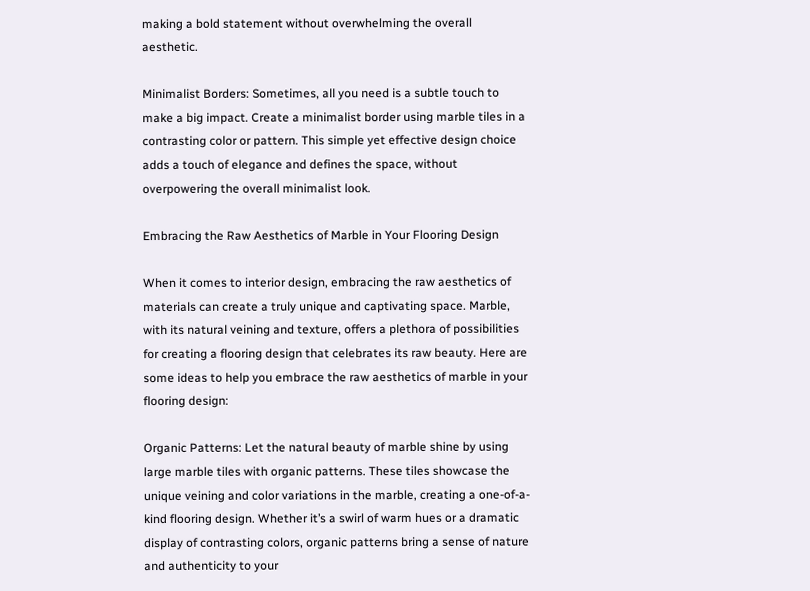making a bold statement without overwhelming the overall aesthetic.

Minimalist Borders: Sometimes, all you need is a subtle touch to make a big impact. Create a minimalist border using marble tiles in a contrasting color or pattern. This simple yet effective design choice adds a touch of elegance and defines the space, without overpowering the overall minimalist look.

Embracing the Raw Aesthetics of Marble in Your Flooring Design

When it comes to interior design, embracing the raw aesthetics of materials can create a truly unique and captivating space. Marble, with its natural veining and texture, offers a plethora of possibilities for creating a flooring design that celebrates its raw beauty. Here are some ideas to help you embrace the raw aesthetics of marble in your flooring design:

Organic Patterns: Let the natural beauty of marble shine by using large marble tiles with organic patterns. These tiles showcase the unique veining and color variations in the marble, creating a one-of-a-kind flooring design. Whether it’s a swirl of warm hues or a dramatic display of contrasting colors, organic patterns bring a sense of nature and authenticity to your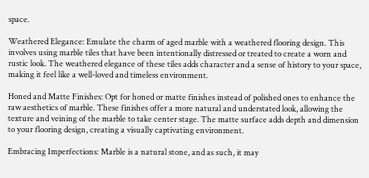space.

Weathered Elegance: Emulate the charm of aged marble with a weathered flooring design. This involves using marble tiles that have been intentionally distressed or treated to create a worn and rustic look. The weathered elegance of these tiles adds character and a sense of history to your space, making it feel like a well-loved and timeless environment.

Honed and Matte Finishes: Opt for honed or matte finishes instead of polished ones to enhance the raw aesthetics of marble. These finishes offer a more natural and understated look, allowing the texture and veining of the marble to take center stage. The matte surface adds depth and dimension to your flooring design, creating a visually captivating environment.

Embracing Imperfections: Marble is a natural stone, and as such, it may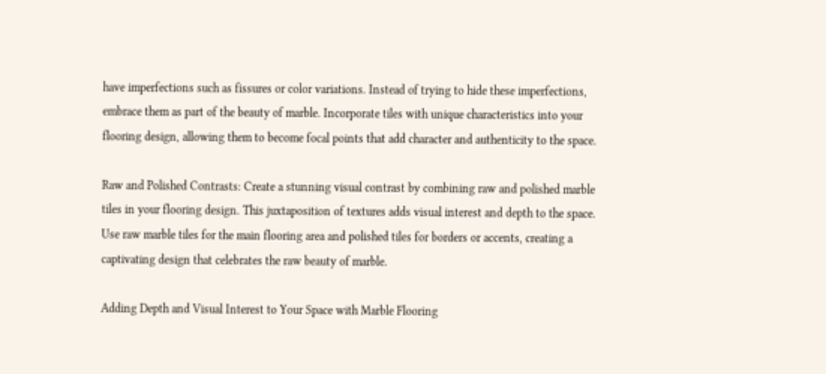have imperfections such as fissures or color variations. Instead of trying to hide these imperfections, embrace them as part of the beauty of marble. Incorporate tiles with unique characteristics into your flooring design, allowing them to become focal points that add character and authenticity to the space.

Raw and Polished Contrasts: Create a stunning visual contrast by combining raw and polished marble tiles in your flooring design. This juxtaposition of textures adds visual interest and depth to the space. Use raw marble tiles for the main flooring area and polished tiles for borders or accents, creating a captivating design that celebrates the raw beauty of marble.

Adding Depth and Visual Interest to Your Space with Marble Flooring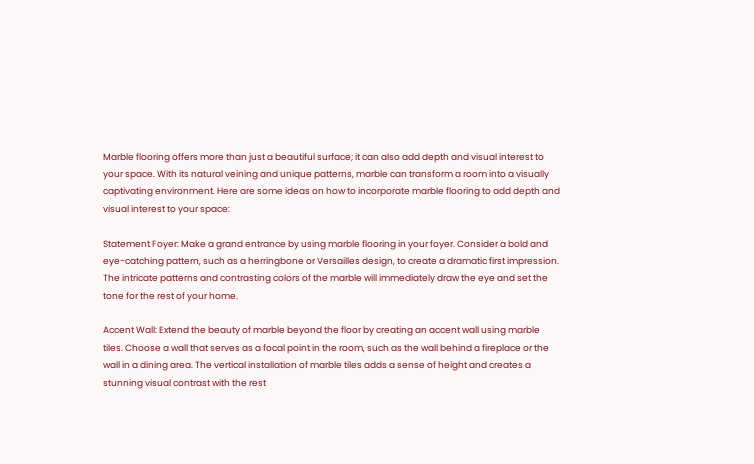Marble flooring offers more than just a beautiful surface; it can also add depth and visual interest to your space. With its natural veining and unique patterns, marble can transform a room into a visually captivating environment. Here are some ideas on how to incorporate marble flooring to add depth and visual interest to your space:

Statement Foyer: Make a grand entrance by using marble flooring in your foyer. Consider a bold and eye-catching pattern, such as a herringbone or Versailles design, to create a dramatic first impression. The intricate patterns and contrasting colors of the marble will immediately draw the eye and set the tone for the rest of your home.

Accent Wall: Extend the beauty of marble beyond the floor by creating an accent wall using marble tiles. Choose a wall that serves as a focal point in the room, such as the wall behind a fireplace or the wall in a dining area. The vertical installation of marble tiles adds a sense of height and creates a stunning visual contrast with the rest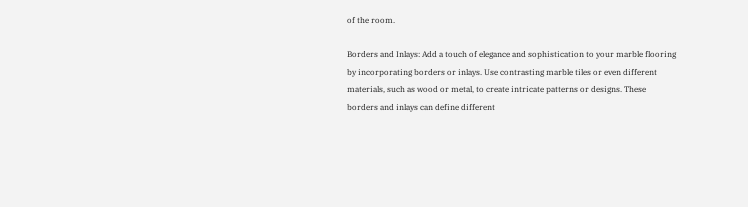of the room.

Borders and Inlays: Add a touch of elegance and sophistication to your marble flooring by incorporating borders or inlays. Use contrasting marble tiles or even different materials, such as wood or metal, to create intricate patterns or designs. These borders and inlays can define different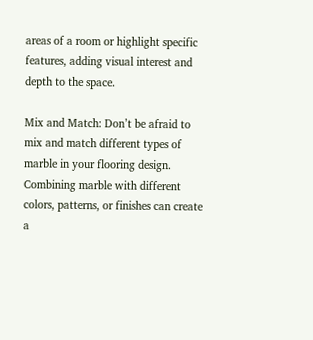areas of a room or highlight specific features, adding visual interest and depth to the space.

Mix and Match: Don’t be afraid to mix and match different types of marble in your flooring design. Combining marble with different colors, patterns, or finishes can create a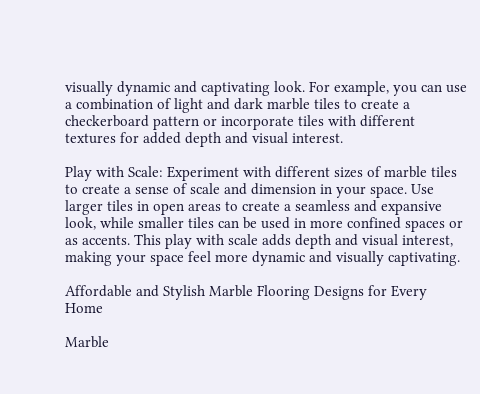visually dynamic and captivating look. For example, you can use a combination of light and dark marble tiles to create a checkerboard pattern or incorporate tiles with different textures for added depth and visual interest.

Play with Scale: Experiment with different sizes of marble tiles to create a sense of scale and dimension in your space. Use larger tiles in open areas to create a seamless and expansive look, while smaller tiles can be used in more confined spaces or as accents. This play with scale adds depth and visual interest, making your space feel more dynamic and visually captivating.

Affordable and Stylish Marble Flooring Designs for Every Home

Marble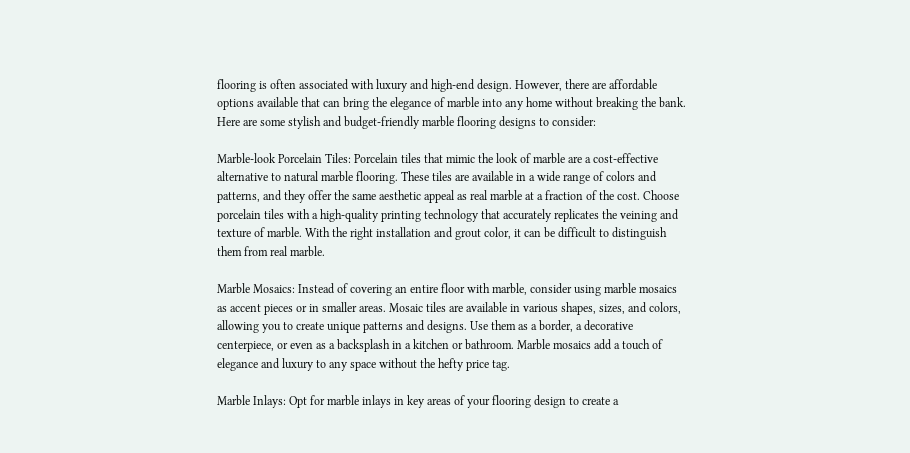flooring is often associated with luxury and high-end design. However, there are affordable options available that can bring the elegance of marble into any home without breaking the bank. Here are some stylish and budget-friendly marble flooring designs to consider:

Marble-look Porcelain Tiles: Porcelain tiles that mimic the look of marble are a cost-effective alternative to natural marble flooring. These tiles are available in a wide range of colors and patterns, and they offer the same aesthetic appeal as real marble at a fraction of the cost. Choose porcelain tiles with a high-quality printing technology that accurately replicates the veining and texture of marble. With the right installation and grout color, it can be difficult to distinguish them from real marble.

Marble Mosaics: Instead of covering an entire floor with marble, consider using marble mosaics as accent pieces or in smaller areas. Mosaic tiles are available in various shapes, sizes, and colors, allowing you to create unique patterns and designs. Use them as a border, a decorative centerpiece, or even as a backsplash in a kitchen or bathroom. Marble mosaics add a touch of elegance and luxury to any space without the hefty price tag.

Marble Inlays: Opt for marble inlays in key areas of your flooring design to create a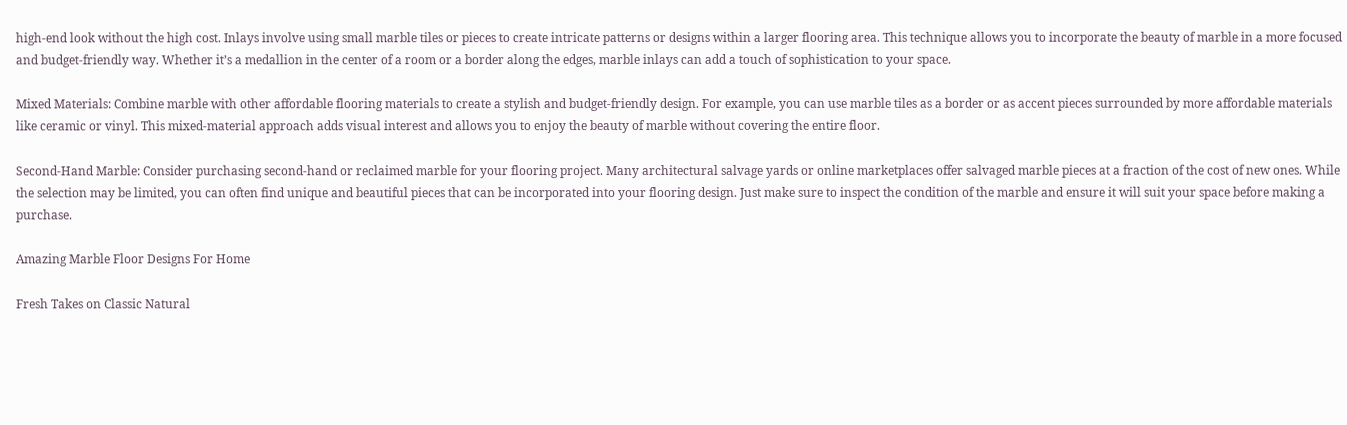high-end look without the high cost. Inlays involve using small marble tiles or pieces to create intricate patterns or designs within a larger flooring area. This technique allows you to incorporate the beauty of marble in a more focused and budget-friendly way. Whether it’s a medallion in the center of a room or a border along the edges, marble inlays can add a touch of sophistication to your space.

Mixed Materials: Combine marble with other affordable flooring materials to create a stylish and budget-friendly design. For example, you can use marble tiles as a border or as accent pieces surrounded by more affordable materials like ceramic or vinyl. This mixed-material approach adds visual interest and allows you to enjoy the beauty of marble without covering the entire floor.

Second-Hand Marble: Consider purchasing second-hand or reclaimed marble for your flooring project. Many architectural salvage yards or online marketplaces offer salvaged marble pieces at a fraction of the cost of new ones. While the selection may be limited, you can often find unique and beautiful pieces that can be incorporated into your flooring design. Just make sure to inspect the condition of the marble and ensure it will suit your space before making a purchase.

Amazing Marble Floor Designs For Home

Fresh Takes on Classic Natural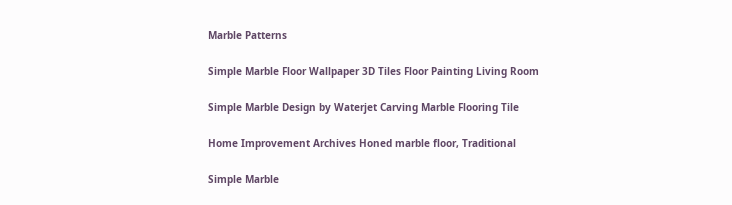Marble Patterns

Simple Marble Floor Wallpaper 3D Tiles Floor Painting Living Room

Simple Marble Design by Waterjet Carving Marble Flooring Tile

Home Improvement Archives Honed marble floor, Traditional

Simple Marble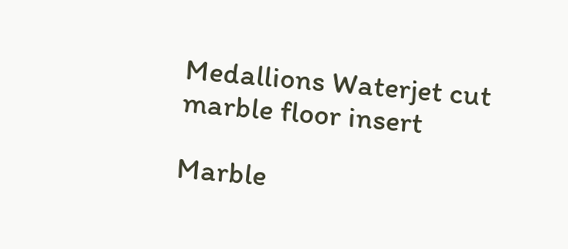Medallions Waterjet cut marble floor insert

Marble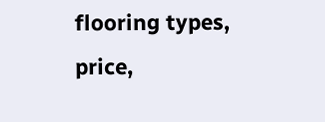flooring types, price,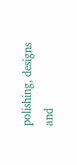polishing, designs and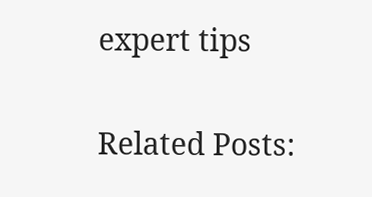expert tips

Related Posts: